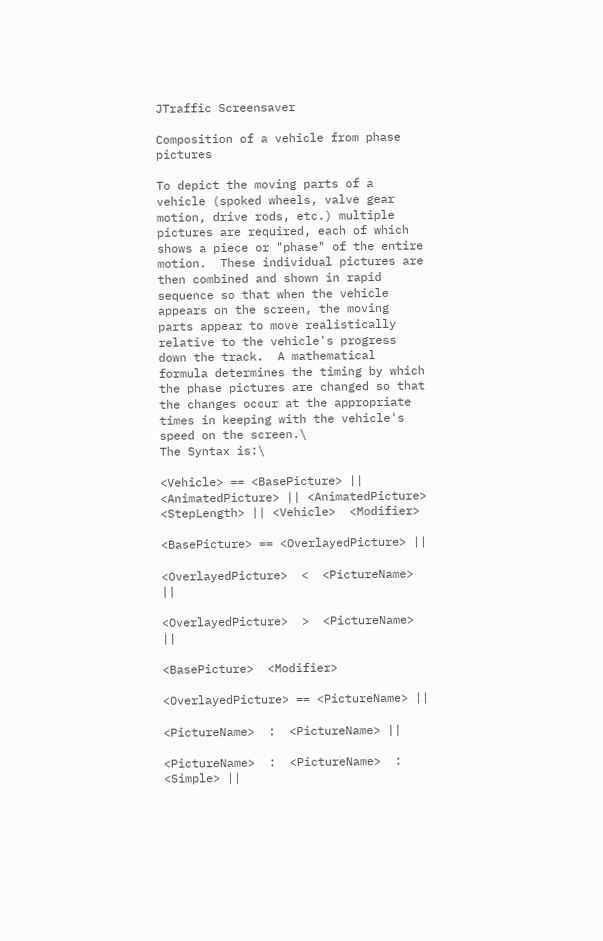JTraffic Screensaver

Composition of a vehicle from phase pictures

To depict the moving parts of a vehicle (spoked wheels, valve gear motion, drive rods, etc.) multiple pictures are required, each of which shows a piece or "phase" of the entire motion.  These individual pictures are then combined and shown in rapid sequence so that when the vehicle appears on the screen, the moving parts appear to move realistically relative to the vehicle's progress down the track.  A mathematical formula determines the timing by which the phase pictures are changed so that the changes occur at the appropriate times in keeping with the vehicle's speed on the screen.\
The Syntax is:\

<Vehicle> == <BasePicture> || <AnimatedPicture> || <AnimatedPicture>  <StepLength> || <Vehicle>  <Modifier>

<BasePicture> == <OverlayedPicture> ||

<OverlayedPicture>  <  <PictureName> ||

<OverlayedPicture>  >  <PictureName> ||

<BasePicture>  <Modifier>

<OverlayedPicture> == <PictureName> ||

<PictureName>  :  <PictureName> ||

<PictureName>  :  <PictureName>  :  <Simple> ||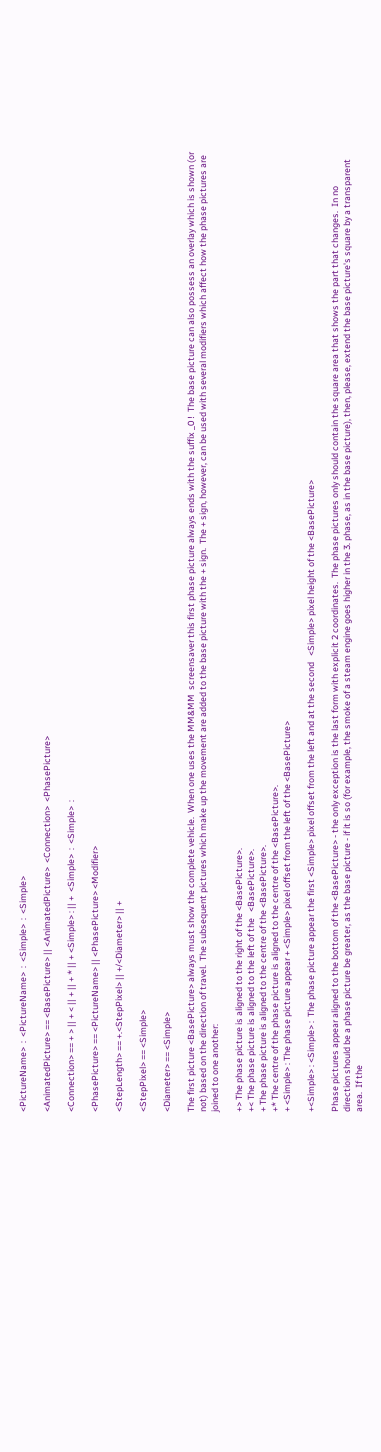<PictureName>  :  <PictureName>  :  <Simple>  :  <Simple>

<AnimatedPicture> == <BasePicture> || <AnimatedPicture>  <Connection>  <PhasePicture>

<Connection> == + > || + < || + || + * || + <Simple> : || +  <Simple>  :  <Simple>  :

<PhasePicture> == <PictureName> || <PhasePicture> <Modifier>

<StepLength> == +.<StepPixel> || +/<Diameter> || +

<StepPixel> == <Simple>

<Diameter> == <Simple>

The first picture <BasePicture> always must show the complete vehicle.  When one uses the MM&MM  screensaver this first phase picture always ends with the suffix _0 !  The base picture can also possess an overlay which is shown (or not) based on the direction of travel.  The subsequent pictures which make up the movement are added to the base picture with the + sign.  The + sign, however, can be used with several modifiers which affect how the phase pictures are joined to one another:

+> The phase picture is aligned to the right of the <BasePicture>.
+< The phase picture is aligned to the left of the   <BasePicture>.
+ The phase picture is aligned to the centre of the <BasePicture>.
+* The centre of the phase picture is aligned to the centre of the <BasePicture>.
+ <Simple> : The phase picture appear + <Simple> pixel offset from the left of the <BasePicture>

+<Simple> : <Simple> :  The phase picture appear the first <Simple> pixel offset from the left and at the second   <Simple> pixel height of the <BasePicture>

Phase pictures appear aligned to the bottom of the <BasePicture> - the only exception is the last form with explicit 2 coordinates.  The phase pictures only should contain the square area that shows the part that changes.  In no direction should be a phase picture be greater, as the base picture - if it is so (for example, the smoke of a steam engine goes higher in the 3. phase, as in the base picture), then, please, extend the base picture's square by a transparent area.  If the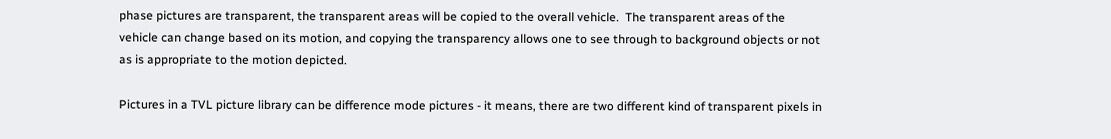phase pictures are transparent, the transparent areas will be copied to the overall vehicle.  The transparent areas of the vehicle can change based on its motion, and copying the transparency allows one to see through to background objects or not as is appropriate to the motion depicted.

Pictures in a TVL picture library can be difference mode pictures - it means, there are two different kind of transparent pixels in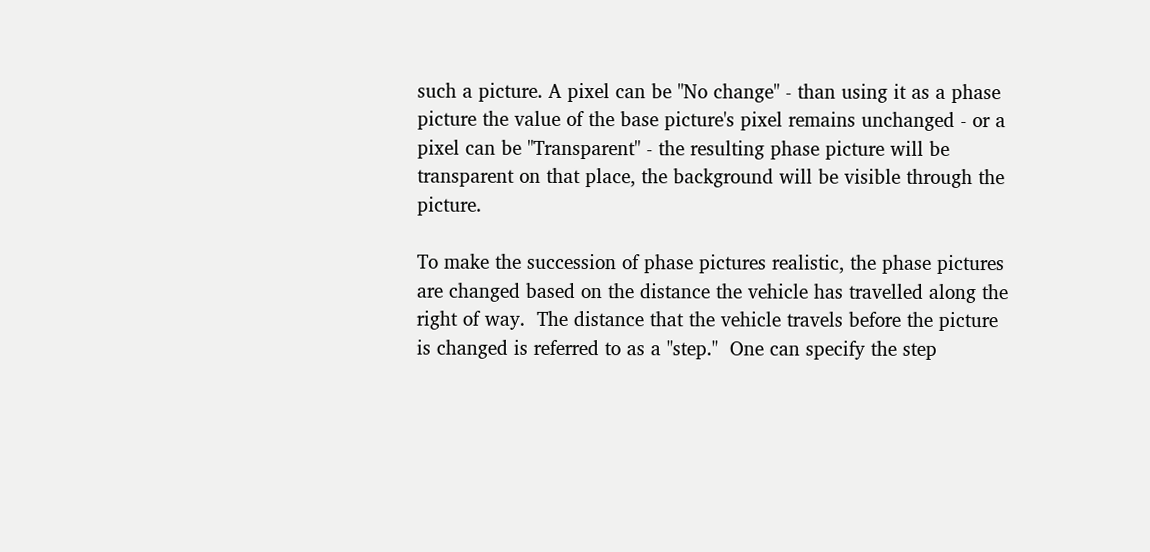such a picture. A pixel can be "No change" - than using it as a phase picture the value of the base picture's pixel remains unchanged - or a pixel can be "Transparent" - the resulting phase picture will be transparent on that place, the background will be visible through the picture.

To make the succession of phase pictures realistic, the phase pictures are changed based on the distance the vehicle has travelled along the right of way.  The distance that the vehicle travels before the picture is changed is referred to as a "step."  One can specify the step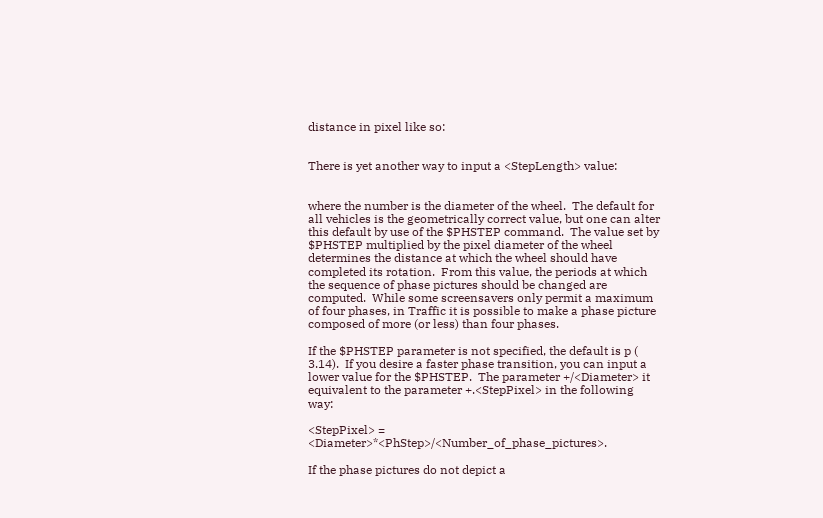distance in pixel like so:


There is yet another way to input a <StepLength> value:


where the number is the diameter of the wheel.  The default for all vehicles is the geometrically correct value, but one can alter this default by use of the $PHSTEP command.  The value set by $PHSTEP multiplied by the pixel diameter of the wheel determines the distance at which the wheel should have completed its rotation.  From this value, the periods at which the sequence of phase pictures should be changed are computed.  While some screensavers only permit a maximum of four phases, in Traffic it is possible to make a phase picture composed of more (or less) than four phases.

If the $PHSTEP parameter is not specified, the default is p ( 3.14).  If you desire a faster phase transition, you can input a lower value for the $PHSTEP.  The parameter +/<Diameter> it equivalent to the parameter +.<StepPixel> in the following way:

<StepPixel> = <Diameter>*<PhStep>/<Number_of_phase_pictures>.

If the phase pictures do not depict a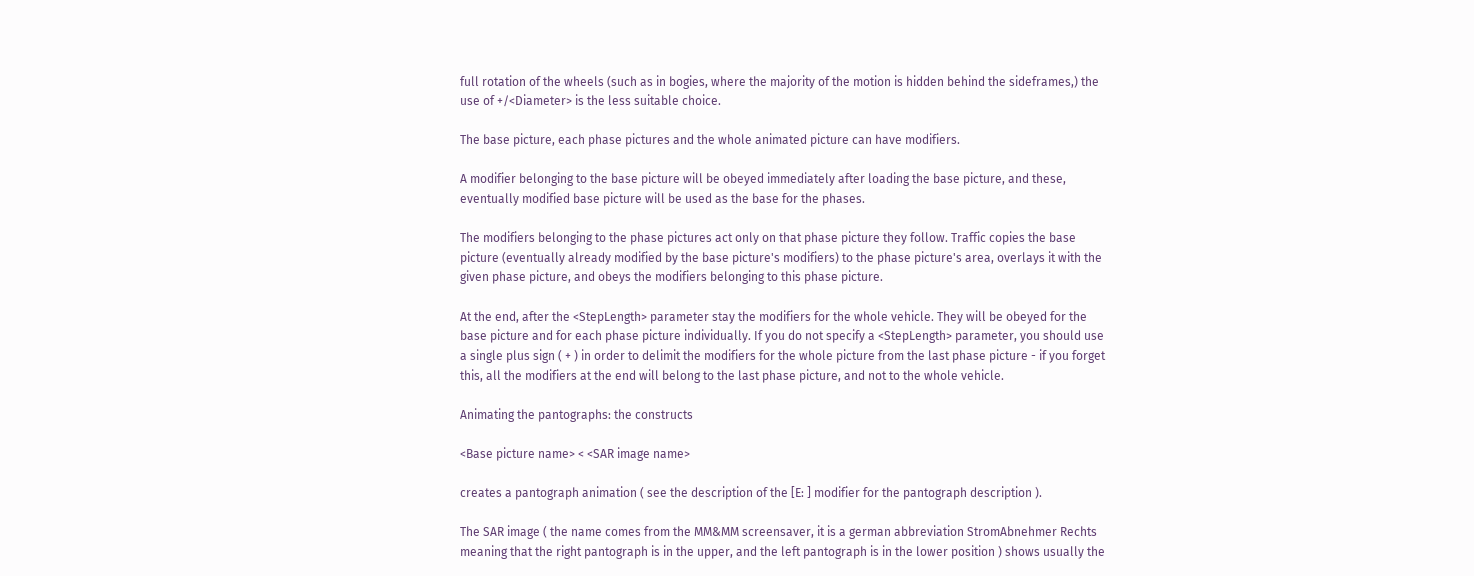full rotation of the wheels (such as in bogies, where the majority of the motion is hidden behind the sideframes,) the use of +/<Diameter> is the less suitable choice.

The base picture, each phase pictures and the whole animated picture can have modifiers.

A modifier belonging to the base picture will be obeyed immediately after loading the base picture, and these, eventually modified base picture will be used as the base for the phases.

The modifiers belonging to the phase pictures act only on that phase picture they follow. Traffic copies the base picture (eventually already modified by the base picture's modifiers) to the phase picture's area, overlays it with the given phase picture, and obeys the modifiers belonging to this phase picture.

At the end, after the <StepLength> parameter stay the modifiers for the whole vehicle. They will be obeyed for the base picture and for each phase picture individually. If you do not specify a <StepLength> parameter, you should use a single plus sign ( + ) in order to delimit the modifiers for the whole picture from the last phase picture - if you forget this, all the modifiers at the end will belong to the last phase picture, and not to the whole vehicle.

Animating the pantographs: the constructs

<Base picture name> < <SAR image name>

creates a pantograph animation ( see the description of the [E: ] modifier for the pantograph description ).

The SAR image ( the name comes from the MM&MM screensaver, it is a german abbreviation StromAbnehmer Rechts meaning that the right pantograph is in the upper, and the left pantograph is in the lower position ) shows usually the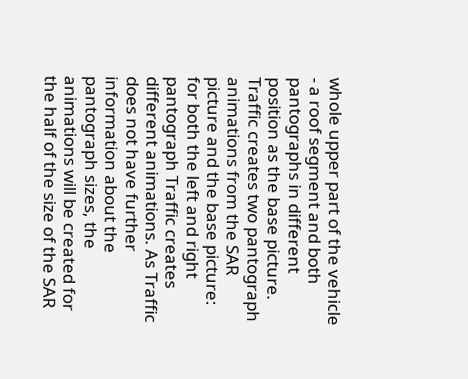whole upper part of the vehicle - a roof segment and both pantographs in different position as the base picture. Traffic creates two pantograph animations from the SAR picture and the base picture: for both the left and right pantograph Traffic creates different animations. As Traffic does not have further information about the pantograph sizes, the animations will be created for the half of the size of the SAR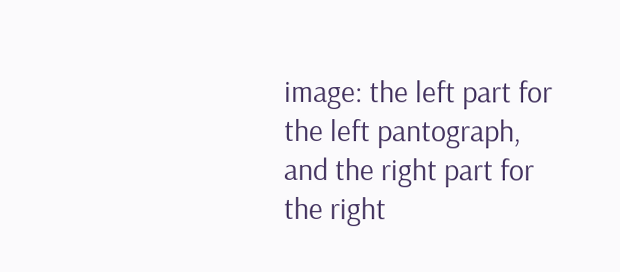image: the left part for the left pantograph, and the right part for the right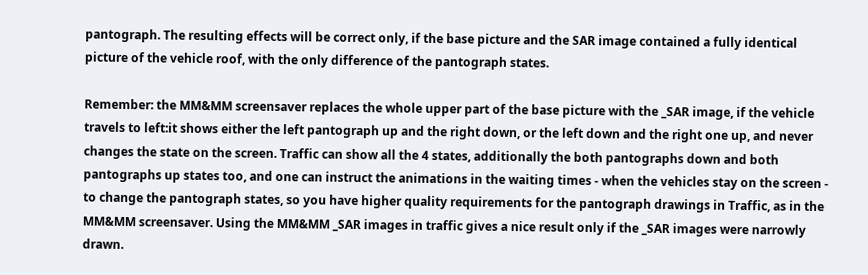pantograph. The resulting effects will be correct only, if the base picture and the SAR image contained a fully identical picture of the vehicle roof, with the only difference of the pantograph states.

Remember: the MM&MM screensaver replaces the whole upper part of the base picture with the _SAR image, if the vehicle travels to left:it shows either the left pantograph up and the right down, or the left down and the right one up, and never changes the state on the screen. Traffic can show all the 4 states, additionally the both pantographs down and both pantographs up states too, and one can instruct the animations in the waiting times - when the vehicles stay on the screen - to change the pantograph states, so you have higher quality requirements for the pantograph drawings in Traffic, as in the MM&MM screensaver. Using the MM&MM _SAR images in traffic gives a nice result only if the _SAR images were narrowly drawn.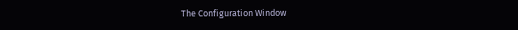The Configuration Window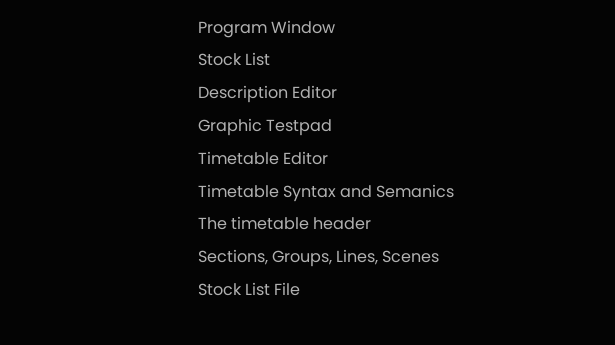Program Window
Stock List
Description Editor
Graphic Testpad
Timetable Editor
Timetable Syntax and Semanics
The timetable header
Sections, Groups, Lines, Scenes
Stock List File